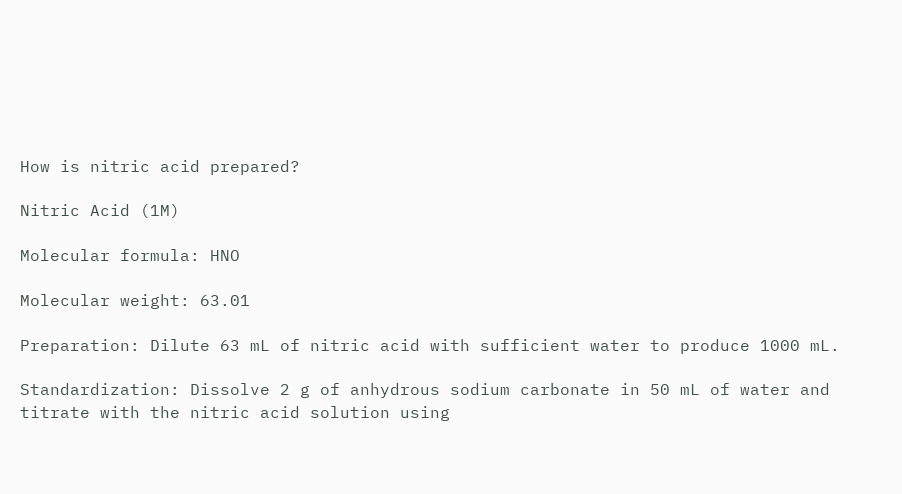How is nitric acid prepared?

Nitric Acid (1M)

Molecular formula: HNO

Molecular weight: 63.01

Preparation: Dilute 63 mL of nitric acid with sufficient water to produce 1000 mL.

Standardization: Dissolve 2 g of anhydrous sodium carbonate in 50 mL of water and titrate with the nitric acid solution using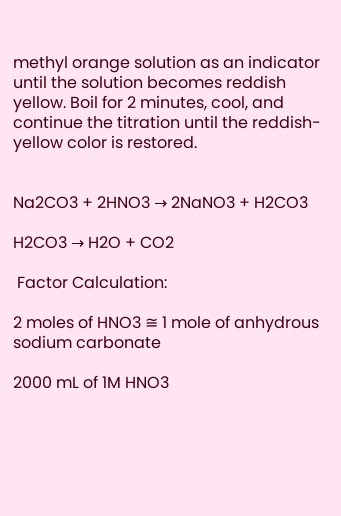methyl orange solution as an indicator until the solution becomes reddish yellow. Boil for 2 minutes, cool, and continue the titration until the reddish-yellow color is restored.


Na2CO3 + 2HNO3 → 2NaNO3 + H2CO3

H2CO3 → H2O + CO2

 Factor Calculation:

2 moles of HNO3 ≅ 1 mole of anhydrous sodium carbonate

2000 mL of 1M HNO3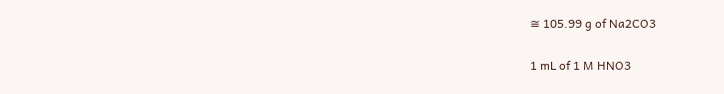≅ 105.99 g of Na2CO3

1 mL of 1 M HNO3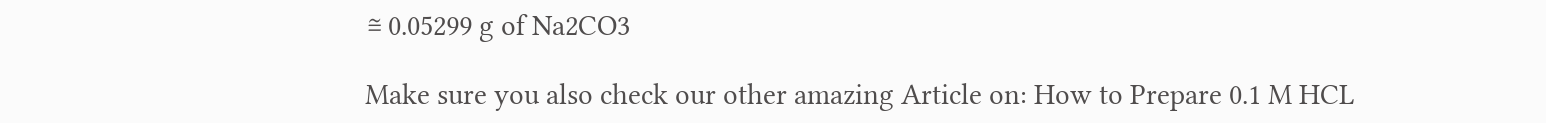≅ 0.05299 g of Na2CO3

Make sure you also check our other amazing Article on: How to Prepare 0.1 M HCL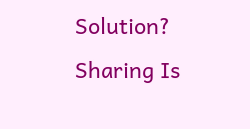Solution?
Sharing Is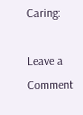Caring:

Leave a Comment